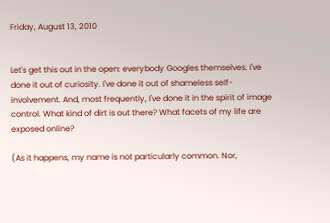Friday, August 13, 2010


Let's get this out in the open: everybody Googles themselves. I've done it out of curiosity. I've done it out of shameless self-involvement. And, most frequently, I've done it in the spirit of image control. What kind of dirt is out there? What facets of my life are exposed online?

(As it happens, my name is not particularly common. Nor,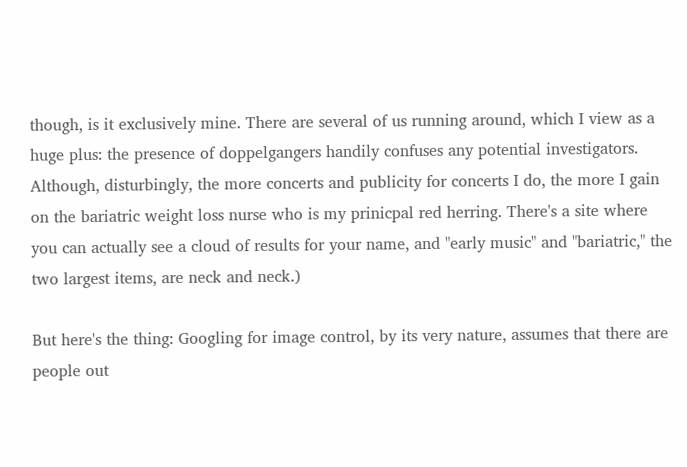though, is it exclusively mine. There are several of us running around, which I view as a huge plus: the presence of doppelgangers handily confuses any potential investigators. Although, disturbingly, the more concerts and publicity for concerts I do, the more I gain on the bariatric weight loss nurse who is my prinicpal red herring. There's a site where you can actually see a cloud of results for your name, and "early music" and "bariatric," the two largest items, are neck and neck.)

But here's the thing: Googling for image control, by its very nature, assumes that there are people out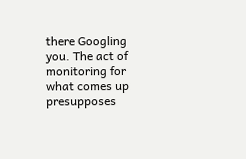there Googling you. The act of monitoring for what comes up presupposes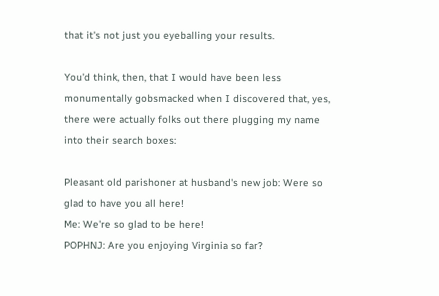that it's not just you eyeballing your results.

You'd think, then, that I would have been less monumentally gobsmacked when I discovered that, yes, there were actually folks out there plugging my name into their search boxes:

Pleasant old parishoner at husband's new job: Were so glad to have you all here!
Me: We're so glad to be here!
POPHNJ: Are you enjoying Virginia so far?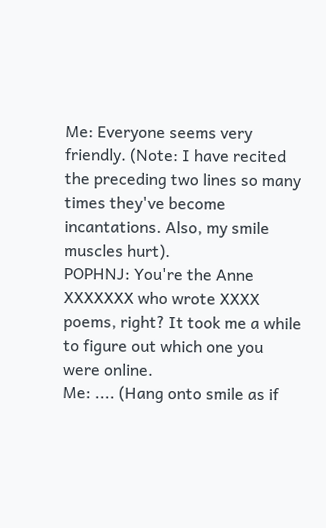Me: Everyone seems very friendly. (Note: I have recited the preceding two lines so many times they've become incantations. Also, my smile muscles hurt).
POPHNJ: You're the Anne XXXXXXX who wrote XXXX poems, right? It took me a while to figure out which one you were online.
Me: .... (Hang onto smile as if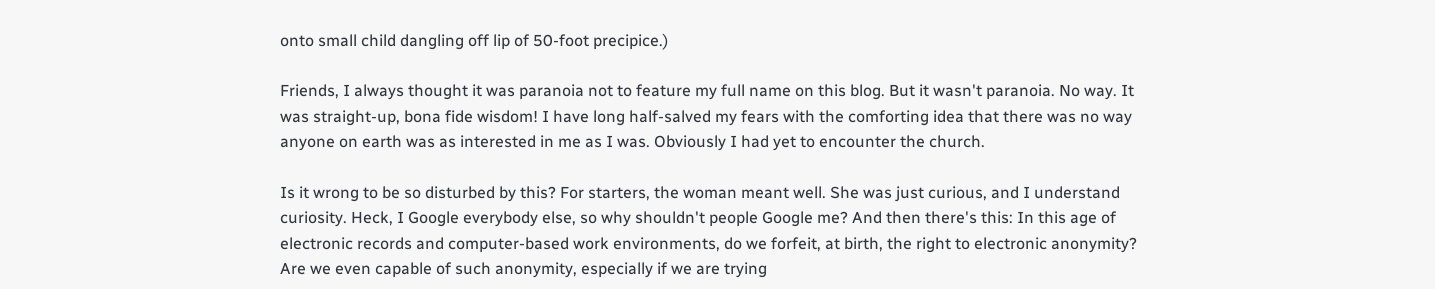onto small child dangling off lip of 50-foot precipice.)

Friends, I always thought it was paranoia not to feature my full name on this blog. But it wasn't paranoia. No way. It was straight-up, bona fide wisdom! I have long half-salved my fears with the comforting idea that there was no way anyone on earth was as interested in me as I was. Obviously I had yet to encounter the church.

Is it wrong to be so disturbed by this? For starters, the woman meant well. She was just curious, and I understand curiosity. Heck, I Google everybody else, so why shouldn't people Google me? And then there's this: In this age of electronic records and computer-based work environments, do we forfeit, at birth, the right to electronic anonymity? Are we even capable of such anonymity, especially if we are trying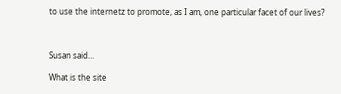to use the internetz to promote, as I am, one particular facet of our lives?



Susan said...

What is the site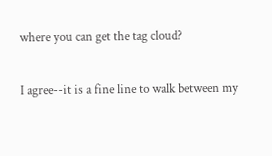where you can get the tag cloud?

I agree--it is a fine line to walk between my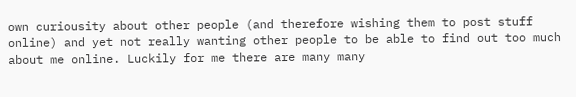own curiousity about other people (and therefore wishing them to post stuff online) and yet not really wanting other people to be able to find out too much about me online. Luckily for me there are many many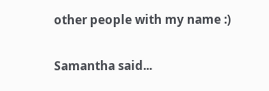other people with my name :)

Samantha said...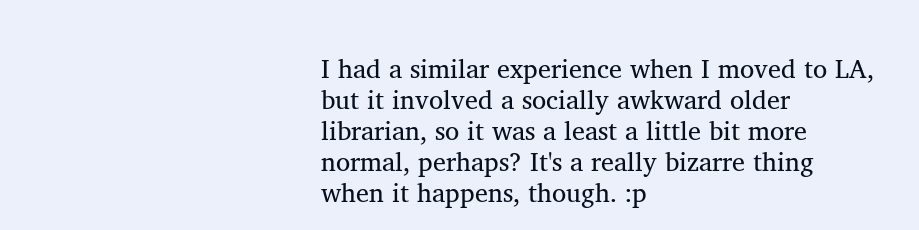I had a similar experience when I moved to LA, but it involved a socially awkward older librarian, so it was a least a little bit more normal, perhaps? It's a really bizarre thing when it happens, though. :p